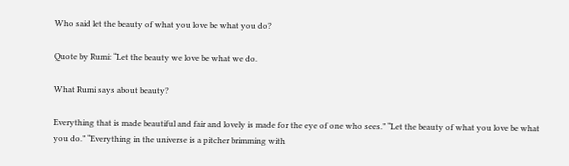Who said let the beauty of what you love be what you do?

Quote by Rumi: “Let the beauty we love be what we do.

What Rumi says about beauty?

Everything that is made beautiful and fair and lovely is made for the eye of one who sees.” “Let the beauty of what you love be what you do.” “Everything in the universe is a pitcher brimming with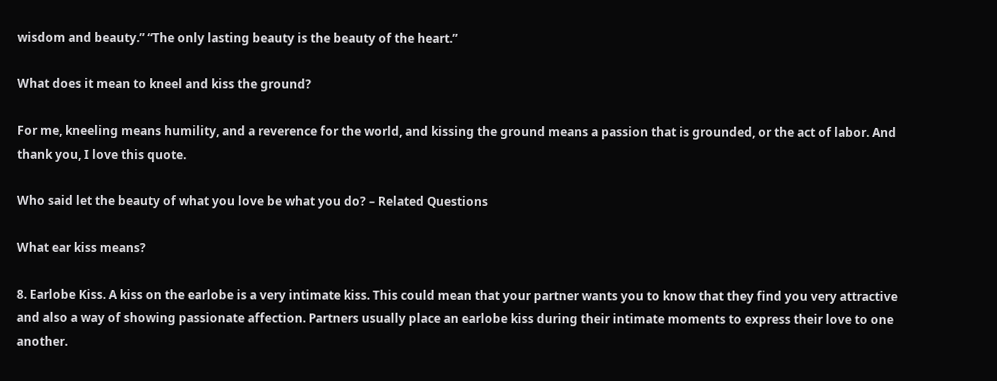wisdom and beauty.” “The only lasting beauty is the beauty of the heart.”

What does it mean to kneel and kiss the ground?

For me, kneeling means humility, and a reverence for the world, and kissing the ground means a passion that is grounded, or the act of labor. And thank you, I love this quote.

Who said let the beauty of what you love be what you do? – Related Questions

What ear kiss means?

8. Earlobe Kiss. A kiss on the earlobe is a very intimate kiss. This could mean that your partner wants you to know that they find you very attractive and also a way of showing passionate affection. Partners usually place an earlobe kiss during their intimate moments to express their love to one another.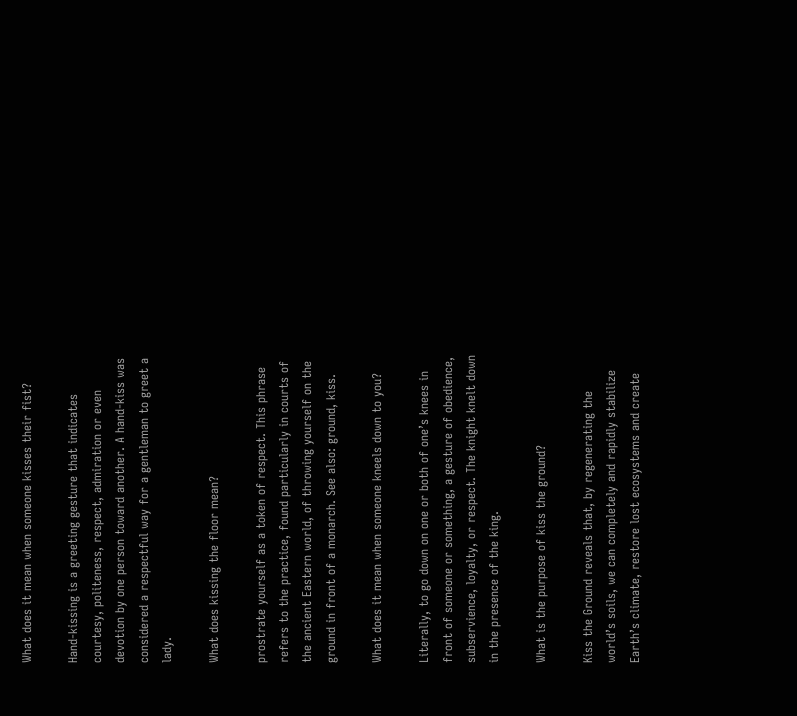What does it mean when someone kisses their fist?

Hand-kissing is a greeting gesture that indicates courtesy, politeness, respect, admiration or even devotion by one person toward another. A hand-kiss was considered a respectful way for a gentleman to greet a lady.

What does kissing the floor mean?

prostrate yourself as a token of respect. This phrase refers to the practice, found particularly in courts of the ancient Eastern world, of throwing yourself on the ground in front of a monarch. See also: ground, kiss.

What does it mean when someone kneels down to you?

Literally, to go down on one or both of one’s knees in front of someone or something, a gesture of obedience, subservience, loyalty, or respect. The knight knelt down in the presence of the king.

What is the purpose of kiss the ground?

Kiss the Ground reveals that, by regenerating the world’s soils, we can completely and rapidly stabilize Earth’s climate, restore lost ecosystems and create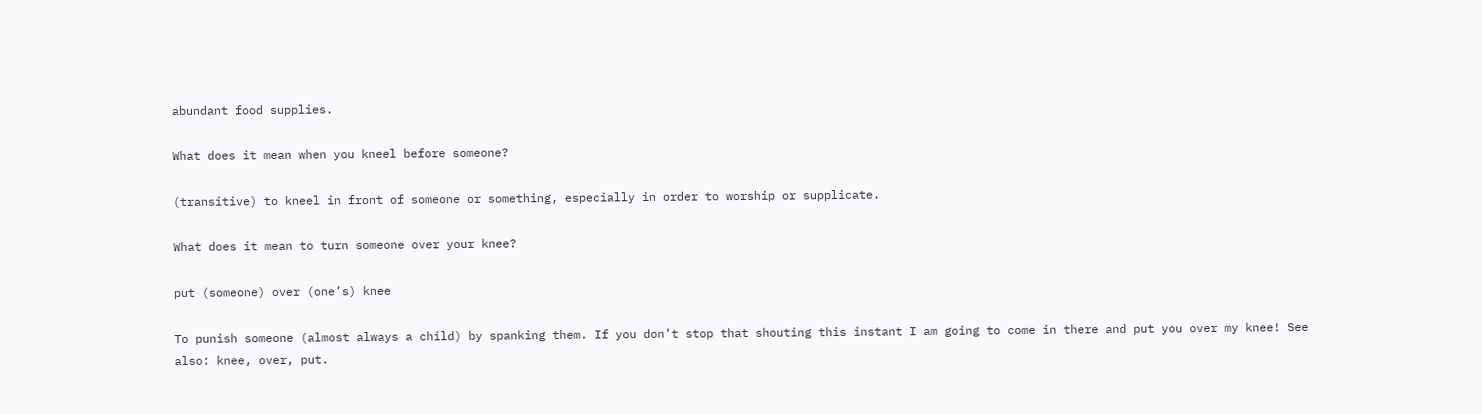abundant food supplies.

What does it mean when you kneel before someone?

(transitive) to kneel in front of someone or something, especially in order to worship or supplicate.

What does it mean to turn someone over your knee?

put (someone) over (one’s) knee

To punish someone (almost always a child) by spanking them. If you don’t stop that shouting this instant I am going to come in there and put you over my knee! See also: knee, over, put.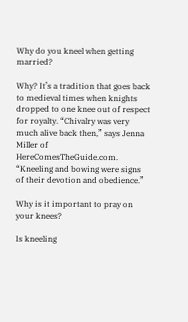Why do you kneel when getting married?

Why? It’s a tradition that goes back to medieval times when knights dropped to one knee out of respect for royalty. “Chivalry was very much alive back then,” says Jenna Miller of HereComesTheGuide.com. “Kneeling and bowing were signs of their devotion and obedience.”

Why is it important to pray on your knees?

Is kneeling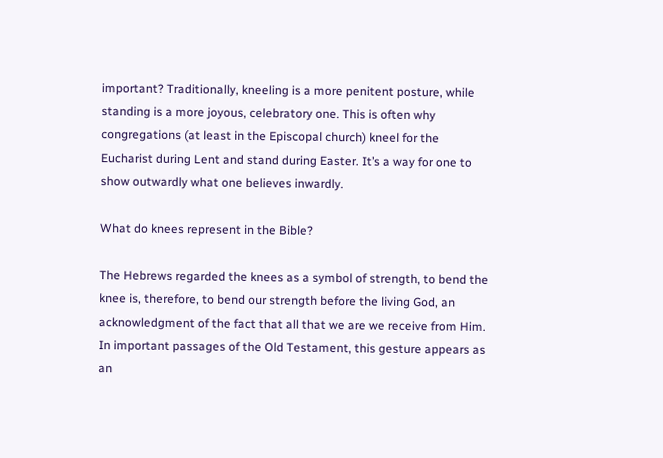important? Traditionally, kneeling is a more penitent posture, while standing is a more joyous, celebratory one. This is often why congregations (at least in the Episcopal church) kneel for the Eucharist during Lent and stand during Easter. It’s a way for one to show outwardly what one believes inwardly.

What do knees represent in the Bible?

The Hebrews regarded the knees as a symbol of strength, to bend the knee is, therefore, to bend our strength before the living God, an acknowledgment of the fact that all that we are we receive from Him. In important passages of the Old Testament, this gesture appears as an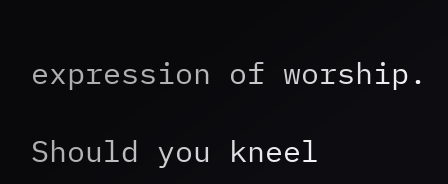expression of worship.

Should you kneel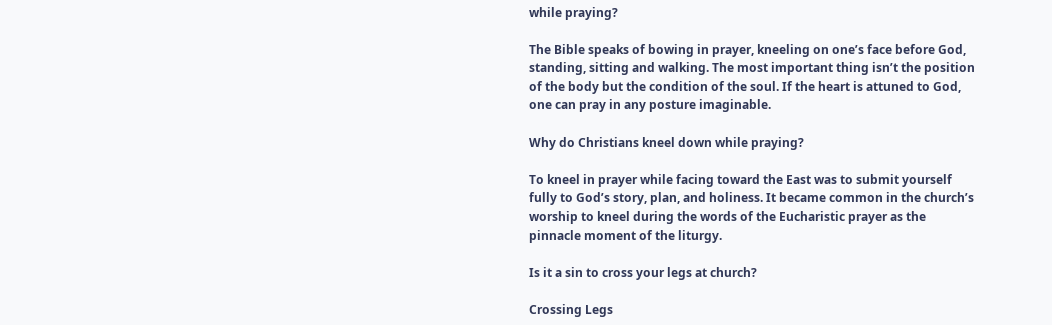while praying?

The Bible speaks of bowing in prayer, kneeling on one’s face before God, standing, sitting and walking. The most important thing isn’t the position of the body but the condition of the soul. If the heart is attuned to God, one can pray in any posture imaginable.

Why do Christians kneel down while praying?

To kneel in prayer while facing toward the East was to submit yourself fully to God’s story, plan, and holiness. It became common in the church’s worship to kneel during the words of the Eucharistic prayer as the pinnacle moment of the liturgy.

Is it a sin to cross your legs at church?

Crossing Legs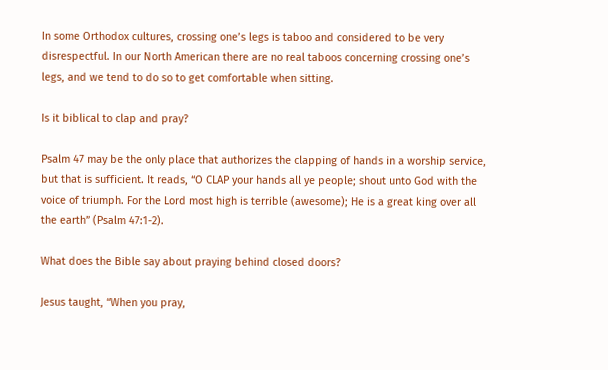In some Orthodox cultures, crossing one’s legs is taboo and considered to be very disrespectful. In our North American there are no real taboos concerning crossing one’s legs, and we tend to do so to get comfortable when sitting.

Is it biblical to clap and pray?

Psalm 47 may be the only place that authorizes the clapping of hands in a worship service, but that is sufficient. It reads, “O CLAP your hands all ye people; shout unto God with the voice of triumph. For the Lord most high is terrible (awesome); He is a great king over all the earth” (Psalm 47:1-2).

What does the Bible say about praying behind closed doors?

Jesus taught, “When you pray,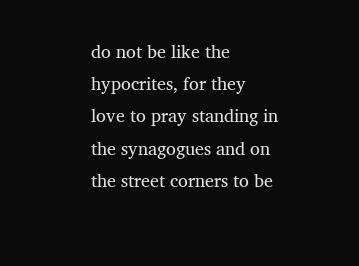do not be like the hypocrites, for they love to pray standing in the synagogues and on the street corners to be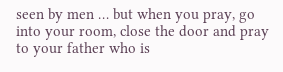seen by men … but when you pray, go into your room, close the door and pray to your father who is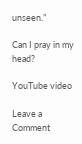unseen.”

Can I pray in my head?

YouTube video

Leave a Comment